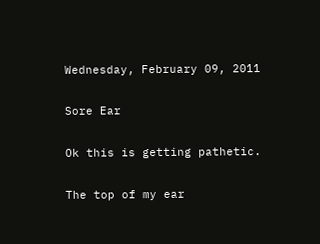Wednesday, February 09, 2011

Sore Ear

Ok this is getting pathetic.

The top of my ear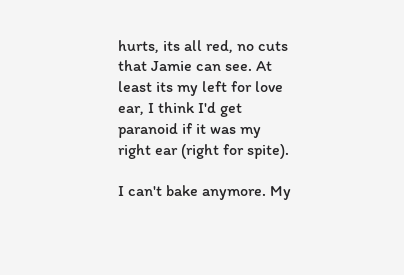hurts, its all red, no cuts that Jamie can see. At least its my left for love ear, I think I'd get paranoid if it was my right ear (right for spite).

I can't bake anymore. My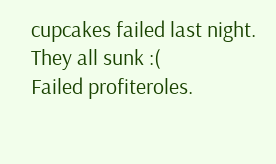cupcakes failed last night. They all sunk :(
Failed profiteroles.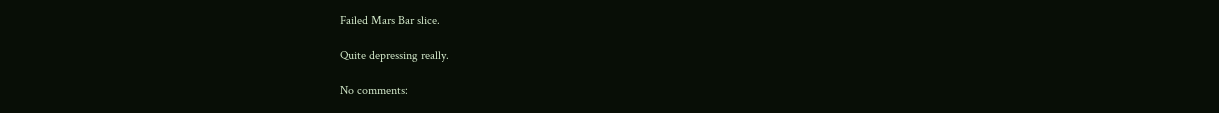Failed Mars Bar slice.

Quite depressing really.

No comments: